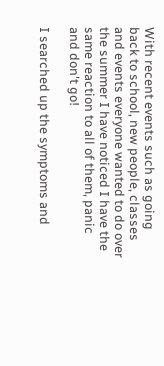With recent events such as going back to school, new people, classes and events everyone wanted to do over the summer I have noticed I have the same reaction to all of them, panic and don't go!

I searched up the symptoms and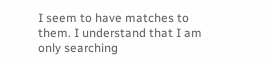I seem to have matches to them. I understand that I am only searching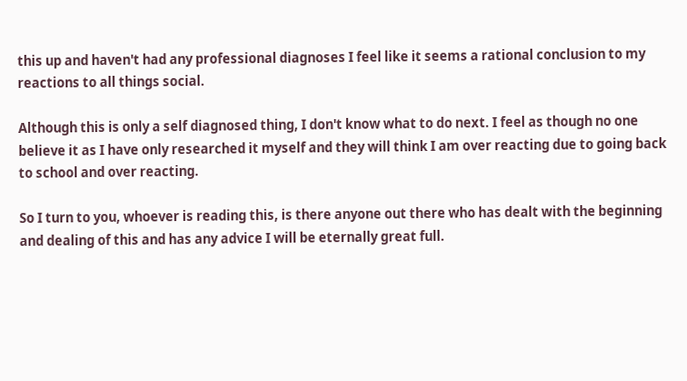this up and haven't had any professional diagnoses I feel like it seems a rational conclusion to my reactions to all things social.

Although this is only a self diagnosed thing, I don't know what to do next. I feel as though no one believe it as I have only researched it myself and they will think I am over reacting due to going back to school and over reacting.

So I turn to you, whoever is reading this, is there anyone out there who has dealt with the beginning and dealing of this and has any advice I will be eternally great full.